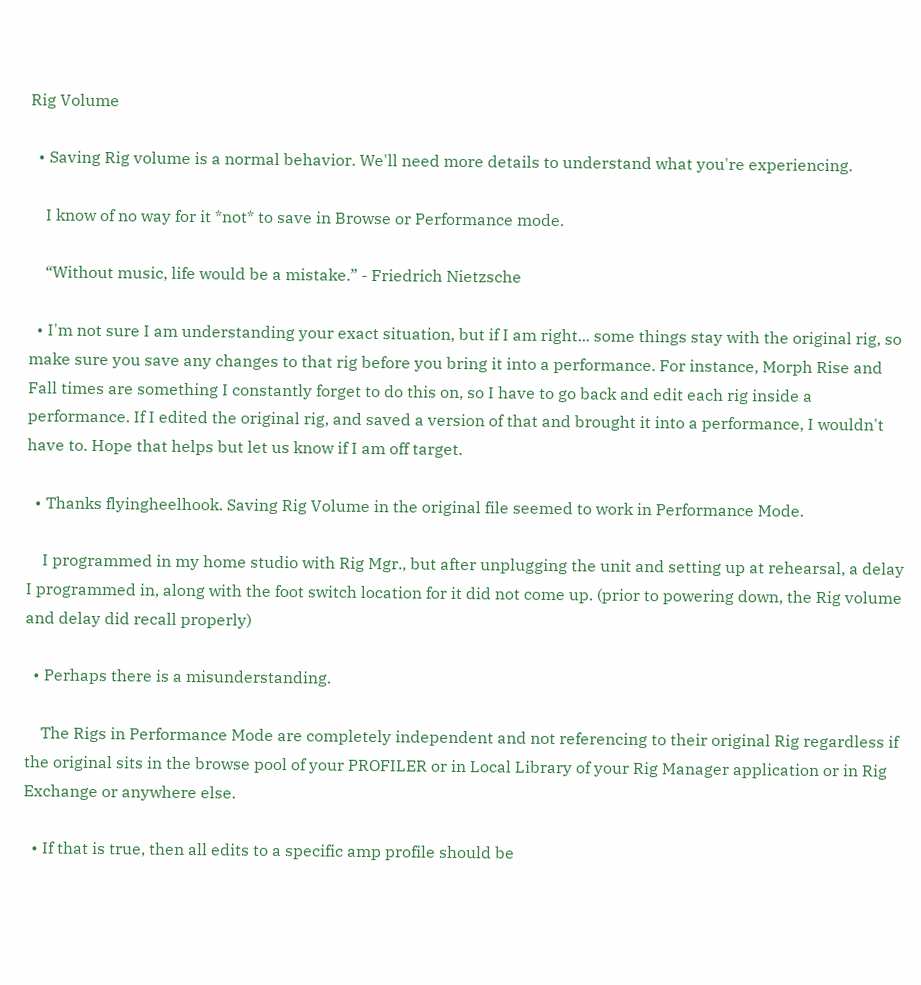Rig Volume

  • Saving Rig volume is a normal behavior. We'll need more details to understand what you're experiencing.

    I know of no way for it *not* to save in Browse or Performance mode.

    “Without music, life would be a mistake.” - Friedrich Nietzsche

  • I'm not sure I am understanding your exact situation, but if I am right... some things stay with the original rig, so make sure you save any changes to that rig before you bring it into a performance. For instance, Morph Rise and Fall times are something I constantly forget to do this on, so I have to go back and edit each rig inside a performance. If I edited the original rig, and saved a version of that and brought it into a performance, I wouldn't have to. Hope that helps but let us know if I am off target.

  • Thanks flyingheelhook. Saving Rig Volume in the original file seemed to work in Performance Mode.

    I programmed in my home studio with Rig Mgr., but after unplugging the unit and setting up at rehearsal, a delay I programmed in, along with the foot switch location for it did not come up. (prior to powering down, the Rig volume and delay did recall properly)

  • Perhaps there is a misunderstanding.

    The Rigs in Performance Mode are completely independent and not referencing to their original Rig regardless if the original sits in the browse pool of your PROFILER or in Local Library of your Rig Manager application or in Rig Exchange or anywhere else.

  • If that is true, then all edits to a specific amp profile should be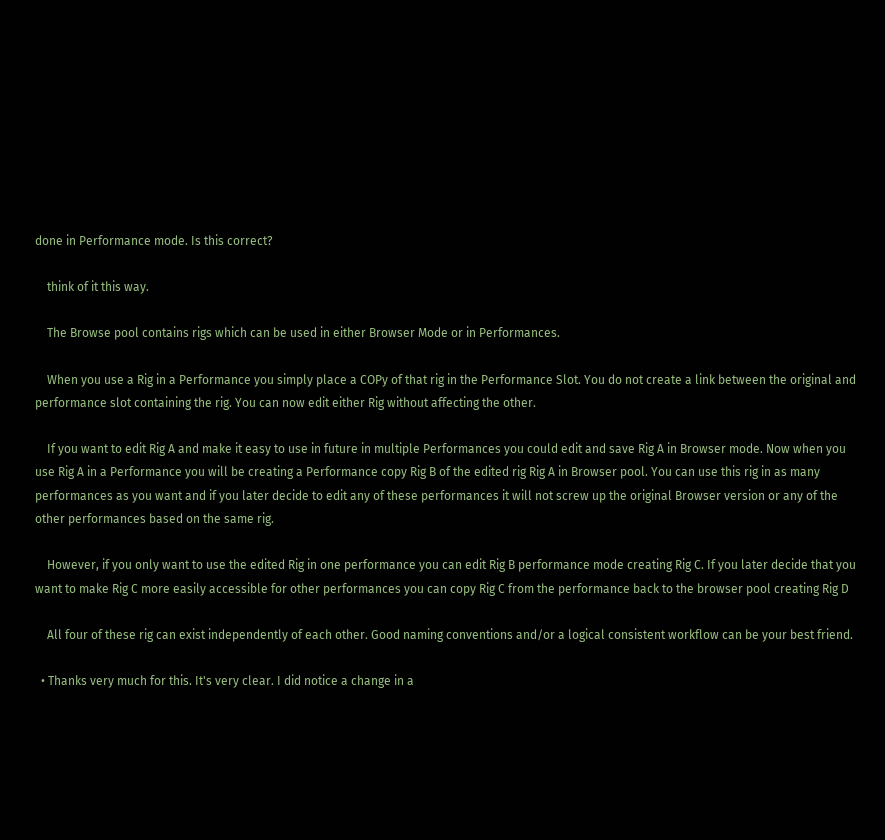done in Performance mode. Is this correct?

    think of it this way.

    The Browse pool contains rigs which can be used in either Browser Mode or in Performances.

    When you use a Rig in a Performance you simply place a COPy of that rig in the Performance Slot. You do not create a link between the original and performance slot containing the rig. You can now edit either Rig without affecting the other.

    If you want to edit Rig A and make it easy to use in future in multiple Performances you could edit and save Rig A in Browser mode. Now when you use Rig A in a Performance you will be creating a Performance copy Rig B of the edited rig Rig A in Browser pool. You can use this rig in as many performances as you want and if you later decide to edit any of these performances it will not screw up the original Browser version or any of the other performances based on the same rig.

    However, if you only want to use the edited Rig in one performance you can edit Rig B performance mode creating Rig C. If you later decide that you want to make Rig C more easily accessible for other performances you can copy Rig C from the performance back to the browser pool creating Rig D

    All four of these rig can exist independently of each other. Good naming conventions and/or a logical consistent workflow can be your best friend.

  • Thanks very much for this. It's very clear. I did notice a change in a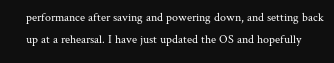performance after saving and powering down, and setting back up at a rehearsal. I have just updated the OS and hopefully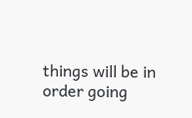things will be in order going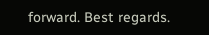forward. Best regards.